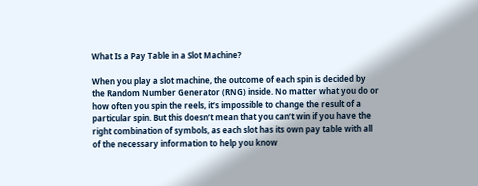What Is a Pay Table in a Slot Machine?

When you play a slot machine, the outcome of each spin is decided by the Random Number Generator (RNG) inside. No matter what you do or how often you spin the reels, it’s impossible to change the result of a particular spin. But this doesn’t mean that you can’t win if you have the right combination of symbols, as each slot has its own pay table with all of the necessary information to help you know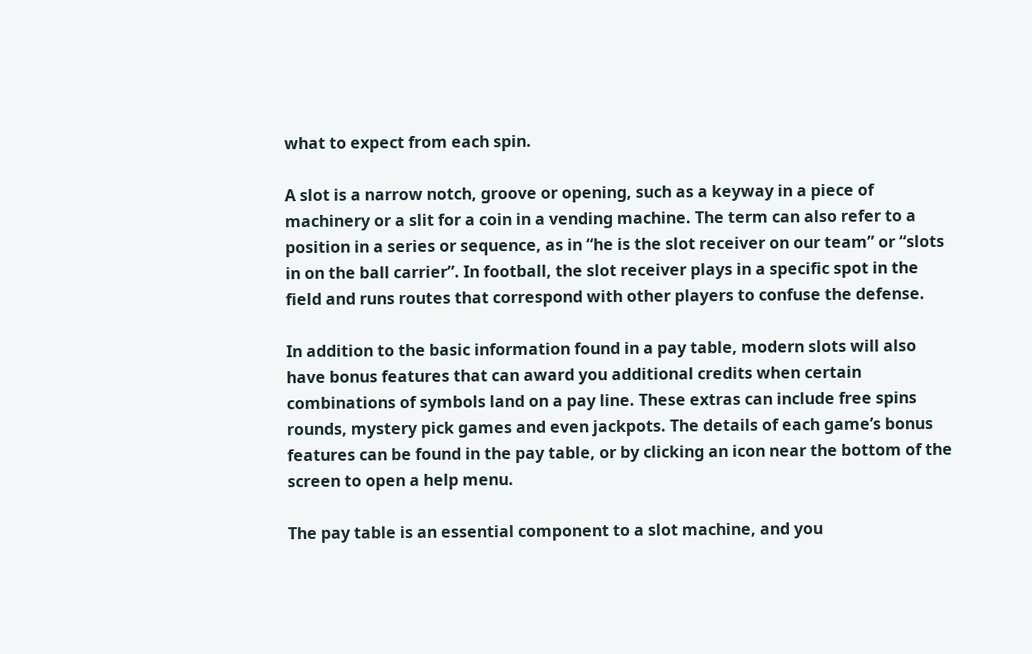what to expect from each spin.

A slot is a narrow notch, groove or opening, such as a keyway in a piece of machinery or a slit for a coin in a vending machine. The term can also refer to a position in a series or sequence, as in “he is the slot receiver on our team” or “slots in on the ball carrier”. In football, the slot receiver plays in a specific spot in the field and runs routes that correspond with other players to confuse the defense.

In addition to the basic information found in a pay table, modern slots will also have bonus features that can award you additional credits when certain combinations of symbols land on a pay line. These extras can include free spins rounds, mystery pick games and even jackpots. The details of each game’s bonus features can be found in the pay table, or by clicking an icon near the bottom of the screen to open a help menu.

The pay table is an essential component to a slot machine, and you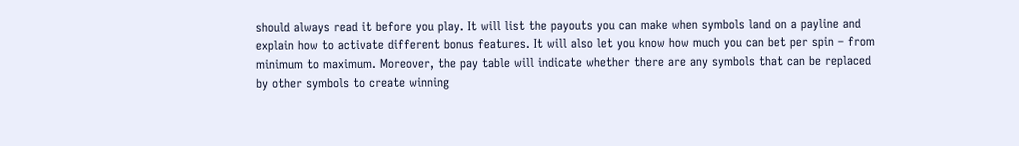should always read it before you play. It will list the payouts you can make when symbols land on a payline and explain how to activate different bonus features. It will also let you know how much you can bet per spin – from minimum to maximum. Moreover, the pay table will indicate whether there are any symbols that can be replaced by other symbols to create winning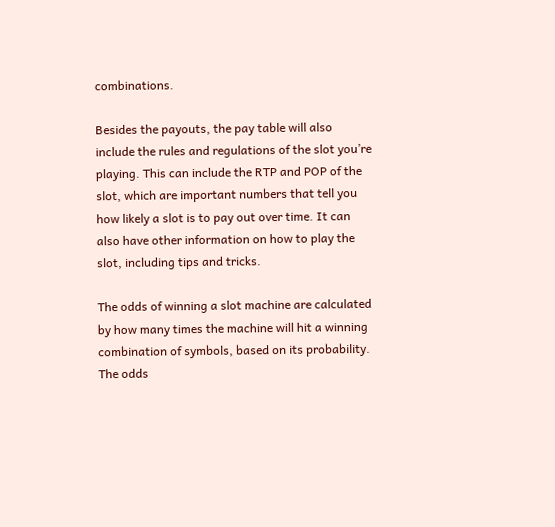combinations.

Besides the payouts, the pay table will also include the rules and regulations of the slot you’re playing. This can include the RTP and POP of the slot, which are important numbers that tell you how likely a slot is to pay out over time. It can also have other information on how to play the slot, including tips and tricks.

The odds of winning a slot machine are calculated by how many times the machine will hit a winning combination of symbols, based on its probability. The odds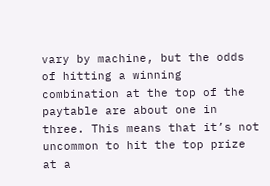vary by machine, but the odds of hitting a winning combination at the top of the paytable are about one in three. This means that it’s not uncommon to hit the top prize at a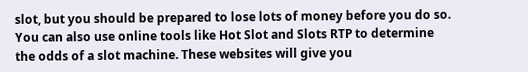slot, but you should be prepared to lose lots of money before you do so. You can also use online tools like Hot Slot and Slots RTP to determine the odds of a slot machine. These websites will give you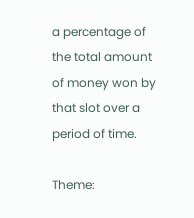a percentage of the total amount of money won by that slot over a period of time.

Theme: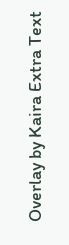Overlay by Kaira Extra Text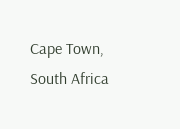Cape Town, South Africa